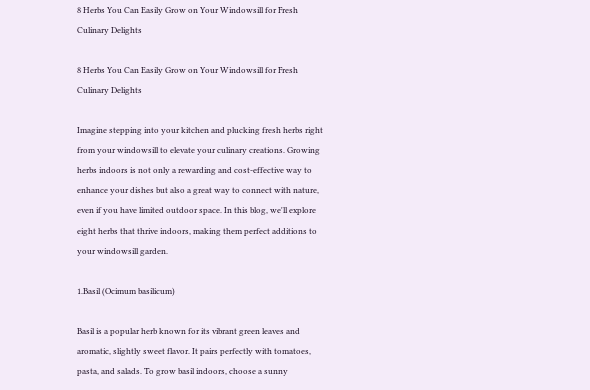8 Herbs You Can Easily Grow on Your Windowsill for Fresh Culinary Delights

8 Herbs You Can Easily Grow on Your Windowsill for Fresh Culinary Delights

Imagine stepping into your kitchen and plucking fresh herbs right from your windowsill to elevate your culinary creations. Growing herbs indoors is not only a rewarding and cost-effective way to enhance your dishes but also a great way to connect with nature, even if you have limited outdoor space. In this blog, we'll explore eight herbs that thrive indoors, making them perfect additions to your windowsill garden.

1.Basil (Ocimum basilicum)

Basil is a popular herb known for its vibrant green leaves and aromatic, slightly sweet flavor. It pairs perfectly with tomatoes, pasta, and salads. To grow basil indoors, choose a sunny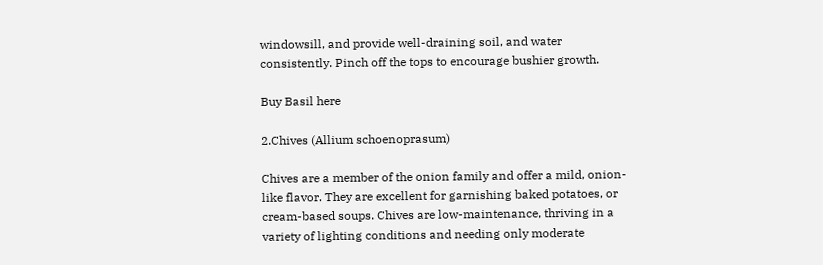windowsill, and provide well-draining soil, and water consistently. Pinch off the tops to encourage bushier growth.

Buy Basil here

2.Chives (Allium schoenoprasum)

Chives are a member of the onion family and offer a mild, onion-like flavor. They are excellent for garnishing baked potatoes, or cream-based soups. Chives are low-maintenance, thriving in a variety of lighting conditions and needing only moderate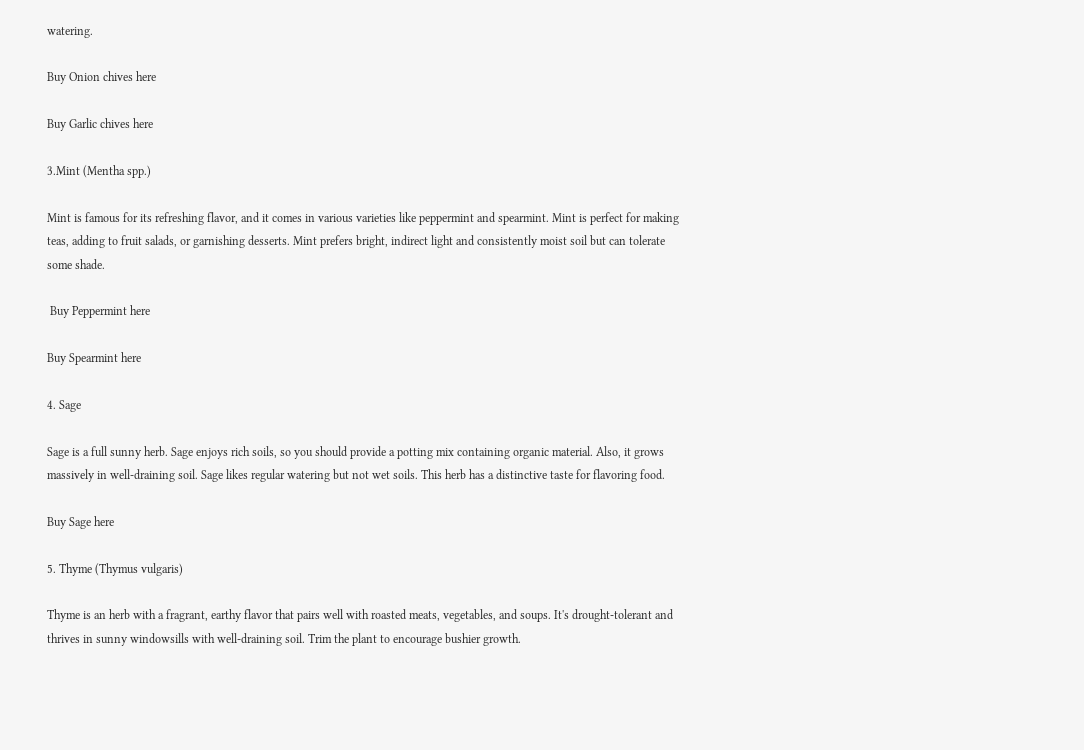watering.

Buy Onion chives here

Buy Garlic chives here

3.Mint (Mentha spp.)

Mint is famous for its refreshing flavor, and it comes in various varieties like peppermint and spearmint. Mint is perfect for making teas, adding to fruit salads, or garnishing desserts. Mint prefers bright, indirect light and consistently moist soil but can tolerate some shade.

 Buy Peppermint here

Buy Spearmint here

4. Sage

Sage is a full sunny herb. Sage enjoys rich soils, so you should provide a potting mix containing organic material. Also, it grows massively in well-draining soil. Sage likes regular watering but not wet soils. This herb has a distinctive taste for flavoring food.

Buy Sage here

5. Thyme (Thymus vulgaris)

Thyme is an herb with a fragrant, earthy flavor that pairs well with roasted meats, vegetables, and soups. It's drought-tolerant and thrives in sunny windowsills with well-draining soil. Trim the plant to encourage bushier growth.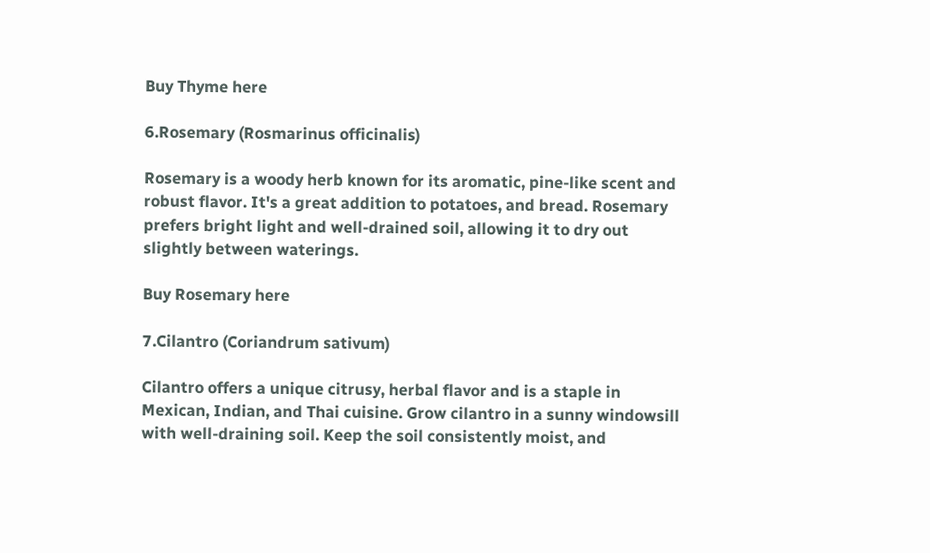Buy Thyme here

6.Rosemary (Rosmarinus officinalis)

Rosemary is a woody herb known for its aromatic, pine-like scent and robust flavor. It's a great addition to potatoes, and bread. Rosemary prefers bright light and well-drained soil, allowing it to dry out slightly between waterings.

Buy Rosemary here

7.Cilantro (Coriandrum sativum)

Cilantro offers a unique citrusy, herbal flavor and is a staple in Mexican, Indian, and Thai cuisine. Grow cilantro in a sunny windowsill with well-draining soil. Keep the soil consistently moist, and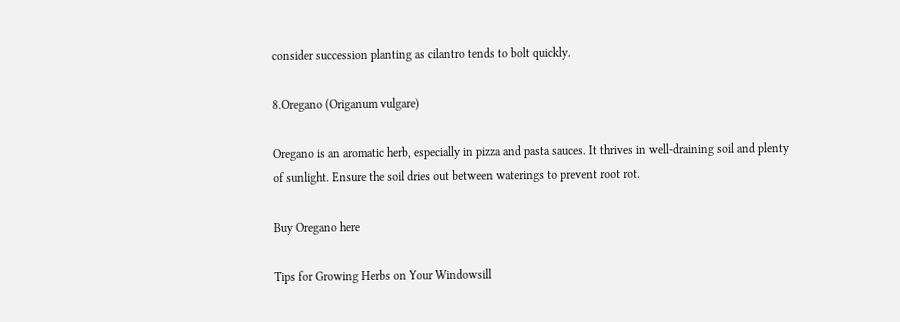consider succession planting as cilantro tends to bolt quickly.

8.Oregano (Origanum vulgare)

Oregano is an aromatic herb, especially in pizza and pasta sauces. It thrives in well-draining soil and plenty of sunlight. Ensure the soil dries out between waterings to prevent root rot.

Buy Oregano here

Tips for Growing Herbs on Your Windowsill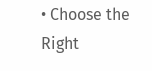• Choose the Right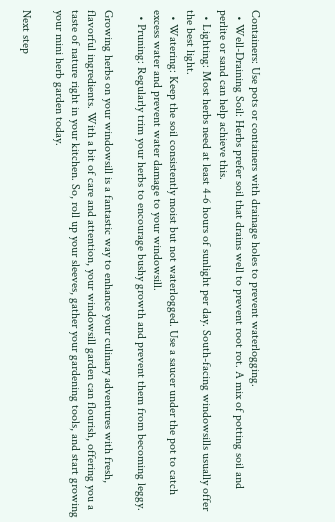Containers: Use pots or containers with drainage holes to prevent waterlogging.
  • Well-Draining Soil: Herbs prefer soil that drains well to prevent root rot. A mix of potting soil and perlite or sand can help achieve this.
  • Lighting: Most herbs need at least 4-6 hours of sunlight per day. South-facing windowsills usually offer the best light.
  • Watering: Keep the soil consistently moist but not waterlogged. Use a saucer under the pot to catch excess water and prevent water damage to your windowsill.
  • Pruning: Regularly trim your herbs to encourage bushy growth and prevent them from becoming leggy.

Growing herbs on your windowsill is a fantastic way to enhance your culinary adventures with fresh, flavorful ingredients. With a bit of care and attention, your windowsill garden can flourish, offering you a taste of nature right in your kitchen. So, roll up your sleeves, gather your gardening tools, and start growing your mini herb garden today.

Next step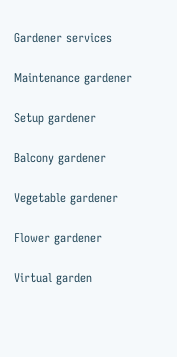Gardener services

Maintenance gardener

Setup gardener

Balcony gardener

Vegetable gardener

Flower gardener

Virtual garden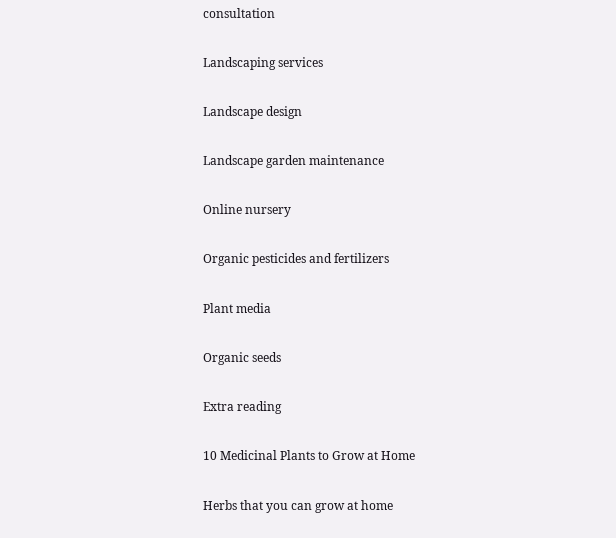consultation

Landscaping services

Landscape design

Landscape garden maintenance

Online nursery

Organic pesticides and fertilizers

Plant media

Organic seeds

Extra reading

10 Medicinal Plants to Grow at Home

Herbs that you can grow at home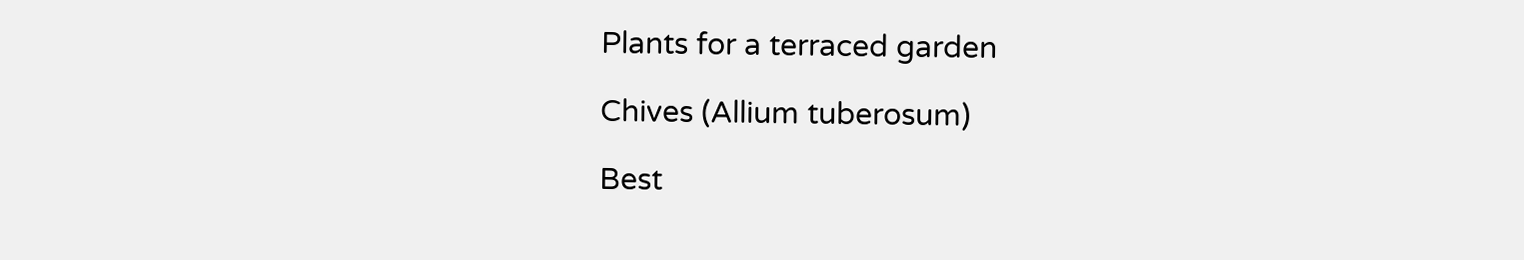Plants for a terraced garden

Chives (Allium tuberosum)

Best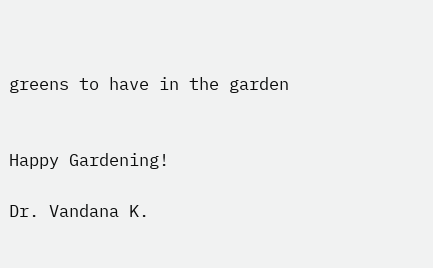greens to have in the garden


Happy Gardening!

Dr. Vandana K.